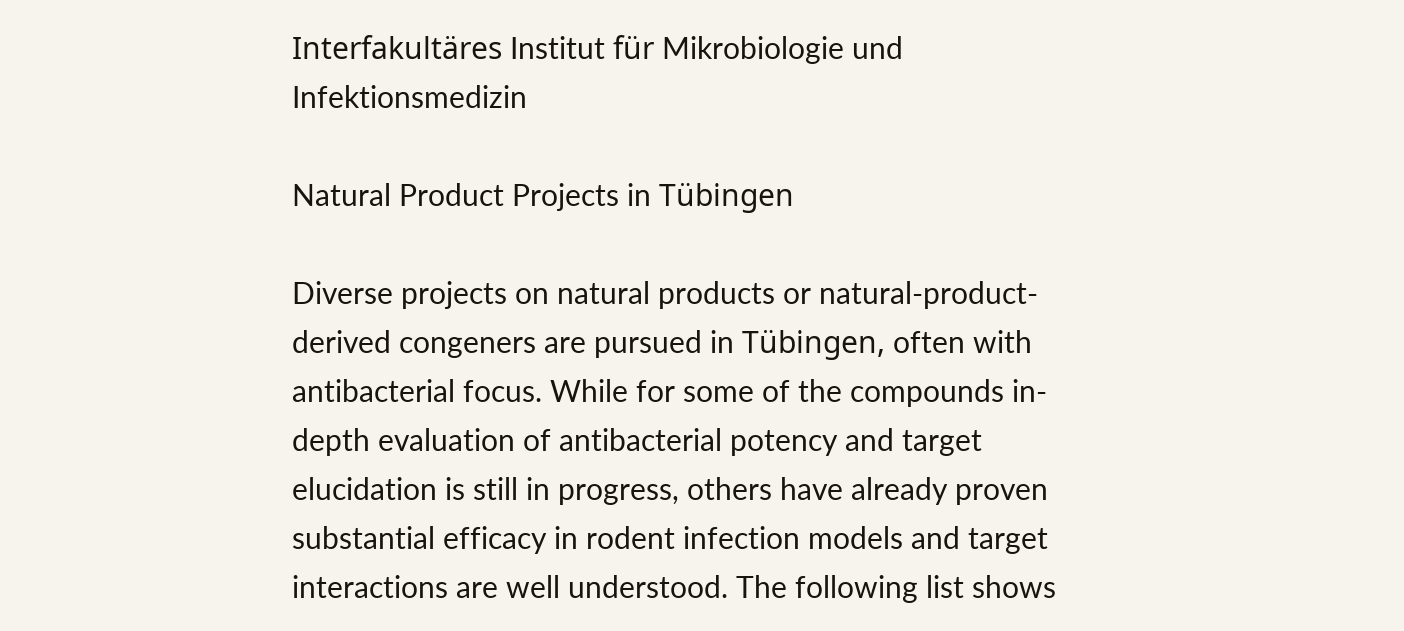Interfakultäres Institut für Mikrobiologie und Infektionsmedizin

Natural Product Projects in Tübingen

Diverse projects on natural products or natural-product-derived congeners are pursued in Tübingen, often with antibacterial focus. While for some of the compounds in-depth evaluation of antibacterial potency and target elucidation is still in progress, others have already proven substantial efficacy in rodent infection models and target interactions are well understood. The following list shows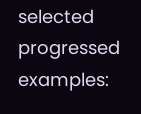selected progressed examples: